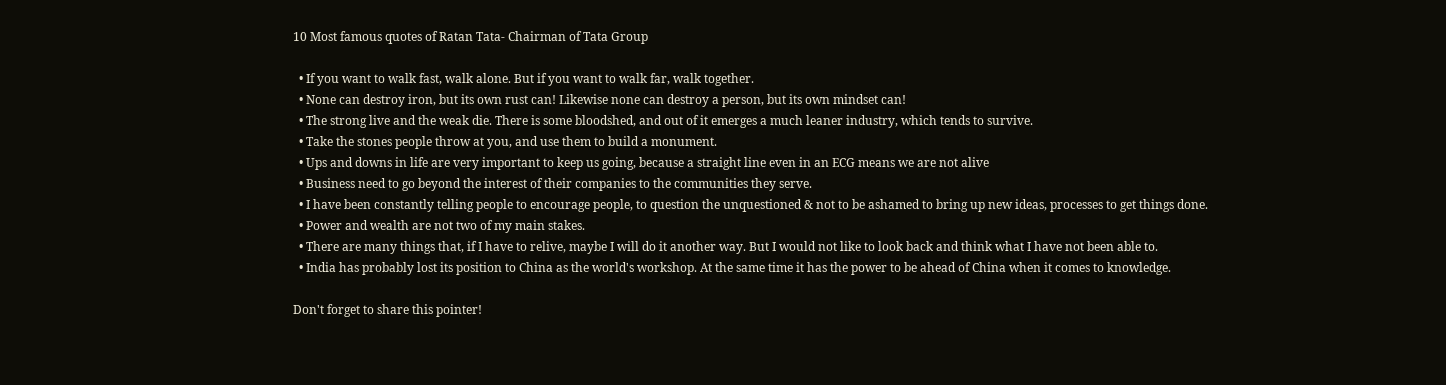10 Most famous quotes of Ratan Tata- Chairman of Tata Group

  • If you want to walk fast, walk alone. But if you want to walk far, walk together.
  • None can destroy iron, but its own rust can! Likewise none can destroy a person, but its own mindset can!
  • The strong live and the weak die. There is some bloodshed, and out of it emerges a much leaner industry, which tends to survive.
  • Take the stones people throw at you, and use them to build a monument.
  • Ups and downs in life are very important to keep us going, because a straight line even in an ECG means we are not alive
  • Business need to go beyond the interest of their companies to the communities they serve.
  • I have been constantly telling people to encourage people, to question the unquestioned & not to be ashamed to bring up new ideas, processes to get things done.
  • Power and wealth are not two of my main stakes.
  • There are many things that, if I have to relive, maybe I will do it another way. But I would not like to look back and think what I have not been able to.
  • India has probably lost its position to China as the world's workshop. At the same time it has the power to be ahead of China when it comes to knowledge.

Don't forget to share this pointer!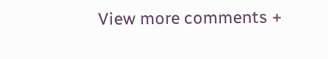View more comments +